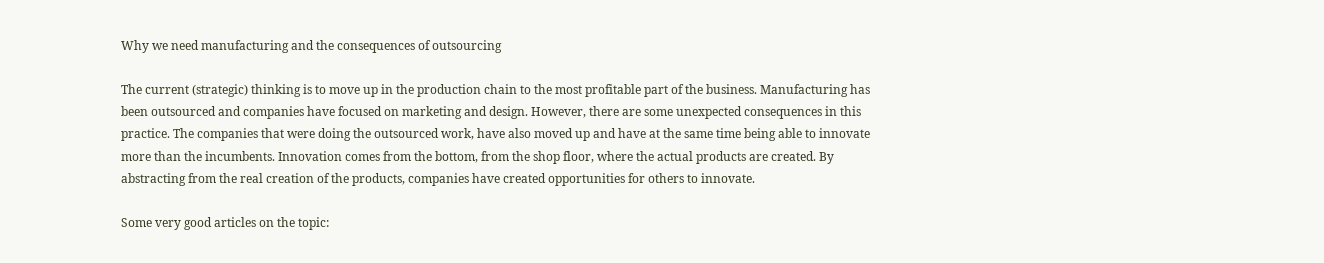Why we need manufacturing and the consequences of outsourcing

The current (strategic) thinking is to move up in the production chain to the most profitable part of the business. Manufacturing has been outsourced and companies have focused on marketing and design. However, there are some unexpected consequences in this practice. The companies that were doing the outsourced work, have also moved up and have at the same time being able to innovate more than the incumbents. Innovation comes from the bottom, from the shop floor, where the actual products are created. By abstracting from the real creation of the products, companies have created opportunities for others to innovate.

Some very good articles on the topic: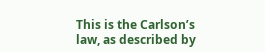This is the Carlson’s law, as described by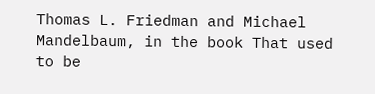Thomas L. Friedman and Michael Mandelbaum, in the book That used to be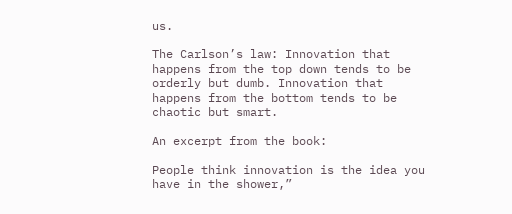us.

The Carlson’s law: Innovation that happens from the top down tends to be orderly but dumb. Innovation that happens from the bottom tends to be chaotic but smart.

An excerpt from the book:

People think innovation is the idea you have in the shower,”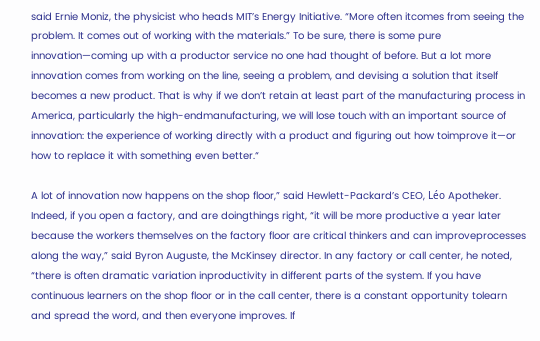said Ernie Moniz, the physicist who heads MIT’s Energy Initiative. “More often itcomes from seeing the problem. It comes out of working with the materials.” To be sure, there is some pure innovation—coming up with a productor service no one had thought of before. But a lot more innovation comes from working on the line, seeing a problem, and devising a solution that itself becomes a new product. That is why if we don’t retain at least part of the manufacturing process in America, particularly the high-endmanufacturing, we will lose touch with an important source of innovation: the experience of working directly with a product and figuring out how toimprove it—or how to replace it with something even better.“

A lot of innovation now happens on the shop floor,” said Hewlett-Packard’s CEO, Léo Apotheker. Indeed, if you open a factory, and are doingthings right, “it will be more productive a year later because the workers themselves on the factory floor are critical thinkers and can improveprocesses along the way,” said Byron Auguste, the McKinsey director. In any factory or call center, he noted, “there is often dramatic variation inproductivity in different parts of the system. If you have continuous learners on the shop floor or in the call center, there is a constant opportunity tolearn and spread the word, and then everyone improves. If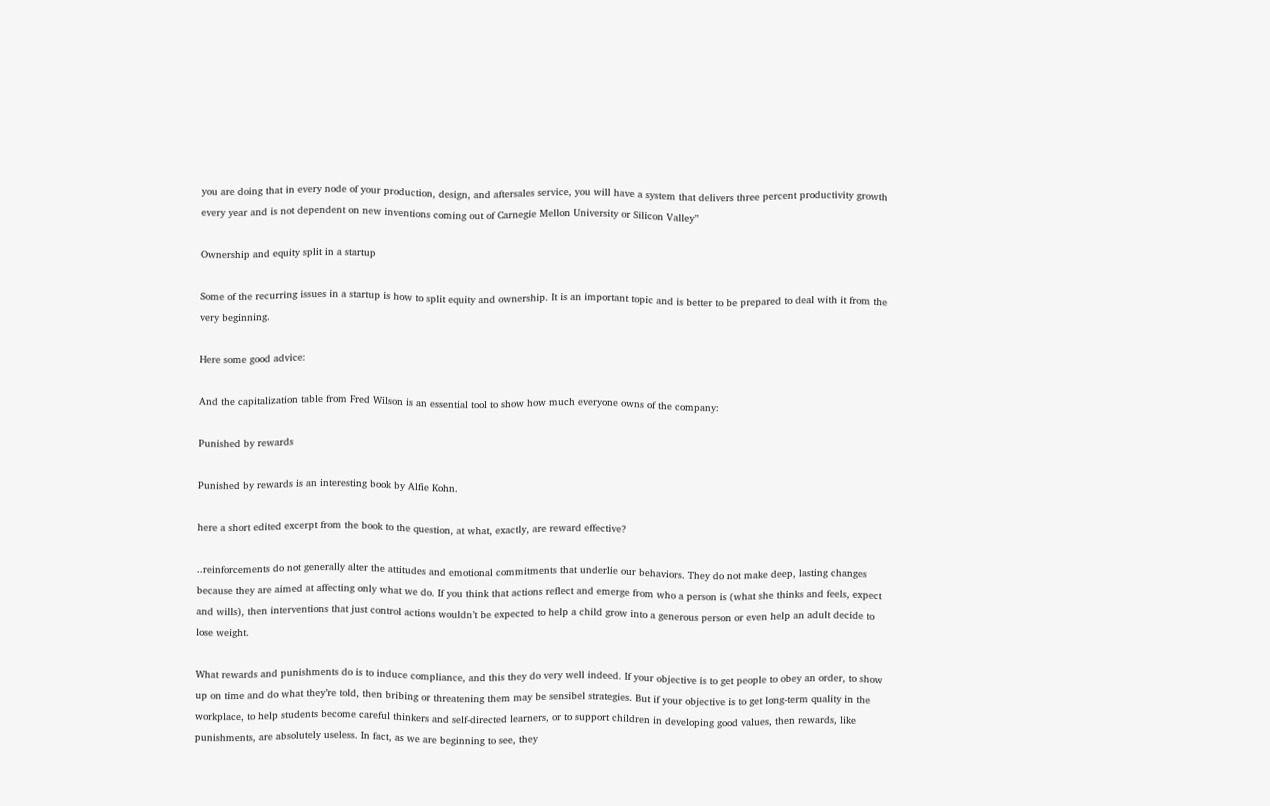you are doing that in every node of your production, design, and aftersales service, you will have a system that delivers three percent productivity growth every year and is not dependent on new inventions coming out of Carnegie Mellon University or Silicon Valley”

Ownership and equity split in a startup

Some of the recurring issues in a startup is how to split equity and ownership. It is an important topic and is better to be prepared to deal with it from the very beginning.

Here some good advice:

And the capitalization table from Fred Wilson is an essential tool to show how much everyone owns of the company:

Punished by rewards

Punished by rewards is an interesting book by Alfie Kohn.

here a short edited excerpt from the book to the question, at what, exactly, are reward effective?

..reinforcements do not generally alter the attitudes and emotional commitments that underlie our behaviors. They do not make deep, lasting changes because they are aimed at affecting only what we do. If you think that actions reflect and emerge from who a person is (what she thinks and feels, expect and wills), then interventions that just control actions wouldn’t be expected to help a child grow into a generous person or even help an adult decide to lose weight.

What rewards and punishments do is to induce compliance, and this they do very well indeed. If your objective is to get people to obey an order, to show up on time and do what they’re told, then bribing or threatening them may be sensibel strategies. But if your objective is to get long-term quality in the workplace, to help students become careful thinkers and self-directed learners, or to support children in developing good values, then rewards, like punishments, are absolutely useless. In fact, as we are beginning to see, they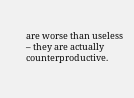are worse than useless – they are actually counterproductive.